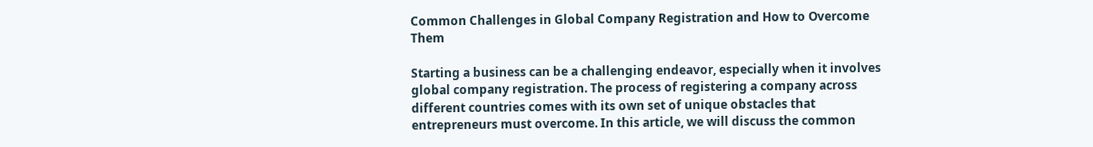Common Challenges in Global Company Registration and How to Overcome Them

Starting a business can be a challenging endeavor, especially when it involves global company registration. The process of registering a company across different countries comes with its own set of unique obstacles that entrepreneurs must overcome. In this article, we will discuss the common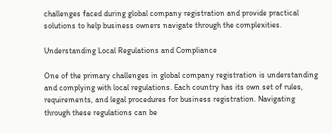challenges faced during global company registration and provide practical solutions to help business owners navigate through the complexities.

Understanding Local Regulations and Compliance

One of the primary challenges in global company registration is understanding and complying with local regulations. Each country has its own set of rules, requirements, and legal procedures for business registration. Navigating through these regulations can be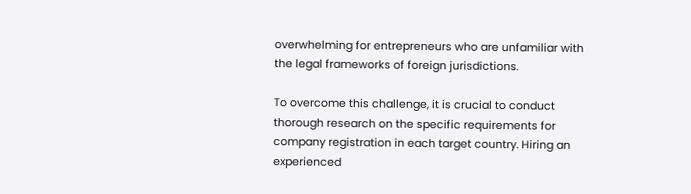overwhelming for entrepreneurs who are unfamiliar with the legal frameworks of foreign jurisdictions.

To overcome this challenge, it is crucial to conduct thorough research on the specific requirements for company registration in each target country. Hiring an experienced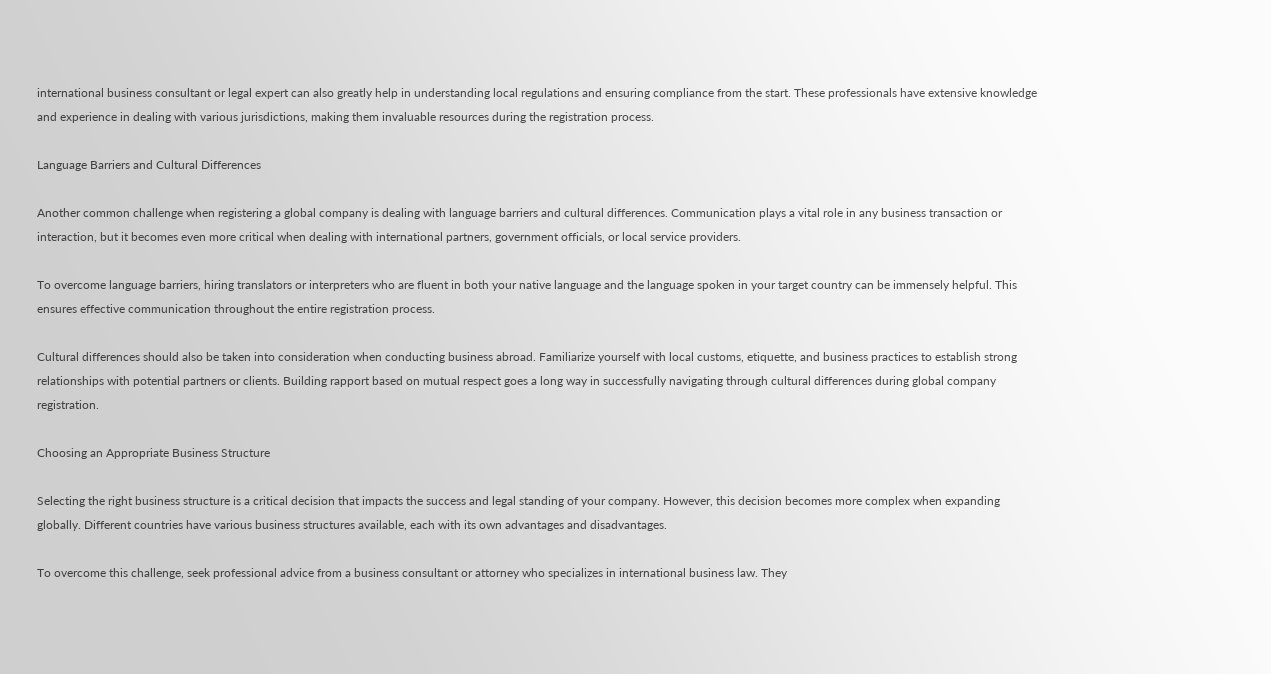international business consultant or legal expert can also greatly help in understanding local regulations and ensuring compliance from the start. These professionals have extensive knowledge and experience in dealing with various jurisdictions, making them invaluable resources during the registration process.

Language Barriers and Cultural Differences

Another common challenge when registering a global company is dealing with language barriers and cultural differences. Communication plays a vital role in any business transaction or interaction, but it becomes even more critical when dealing with international partners, government officials, or local service providers.

To overcome language barriers, hiring translators or interpreters who are fluent in both your native language and the language spoken in your target country can be immensely helpful. This ensures effective communication throughout the entire registration process.

Cultural differences should also be taken into consideration when conducting business abroad. Familiarize yourself with local customs, etiquette, and business practices to establish strong relationships with potential partners or clients. Building rapport based on mutual respect goes a long way in successfully navigating through cultural differences during global company registration.

Choosing an Appropriate Business Structure

Selecting the right business structure is a critical decision that impacts the success and legal standing of your company. However, this decision becomes more complex when expanding globally. Different countries have various business structures available, each with its own advantages and disadvantages.

To overcome this challenge, seek professional advice from a business consultant or attorney who specializes in international business law. They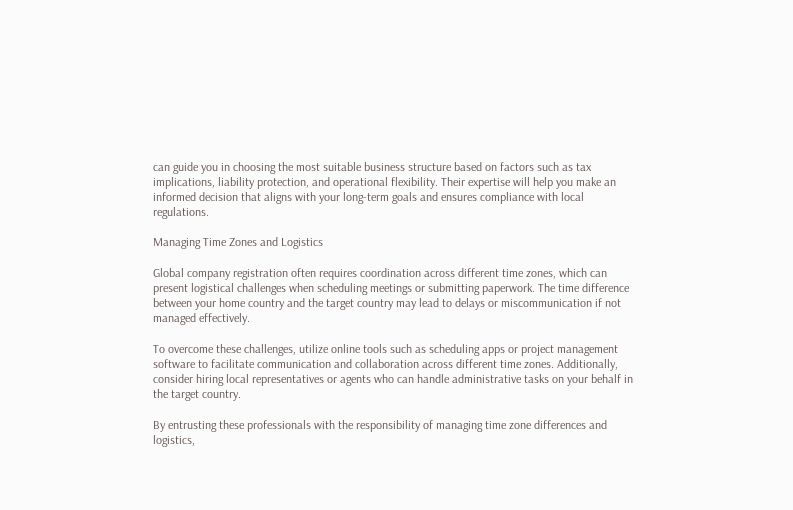can guide you in choosing the most suitable business structure based on factors such as tax implications, liability protection, and operational flexibility. Their expertise will help you make an informed decision that aligns with your long-term goals and ensures compliance with local regulations.

Managing Time Zones and Logistics

Global company registration often requires coordination across different time zones, which can present logistical challenges when scheduling meetings or submitting paperwork. The time difference between your home country and the target country may lead to delays or miscommunication if not managed effectively.

To overcome these challenges, utilize online tools such as scheduling apps or project management software to facilitate communication and collaboration across different time zones. Additionally, consider hiring local representatives or agents who can handle administrative tasks on your behalf in the target country.

By entrusting these professionals with the responsibility of managing time zone differences and logistics,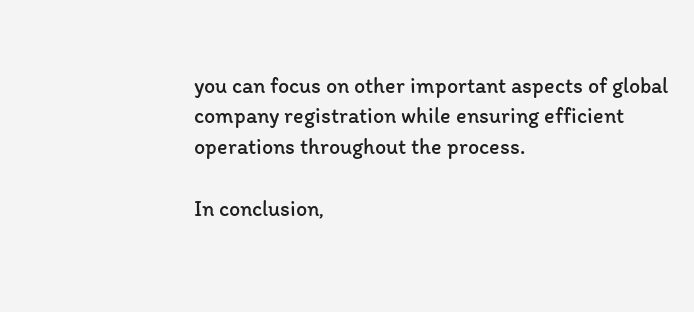you can focus on other important aspects of global company registration while ensuring efficient operations throughout the process.

In conclusion,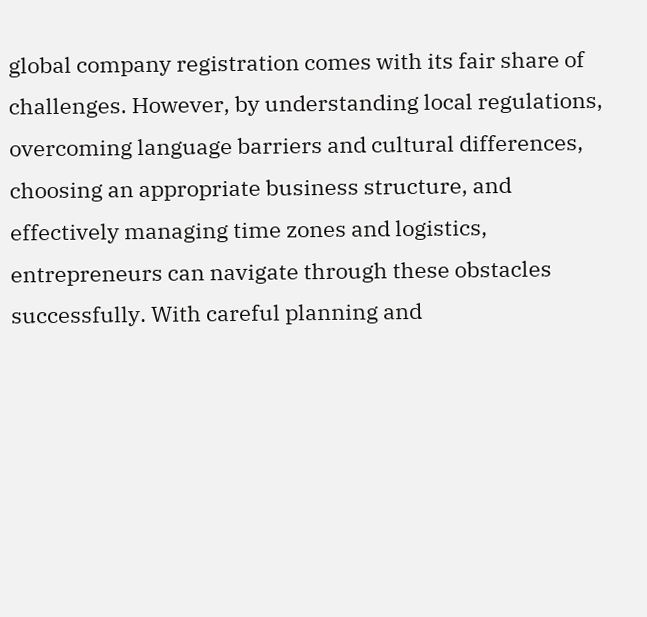global company registration comes with its fair share of challenges. However, by understanding local regulations, overcoming language barriers and cultural differences, choosing an appropriate business structure, and effectively managing time zones and logistics, entrepreneurs can navigate through these obstacles successfully. With careful planning and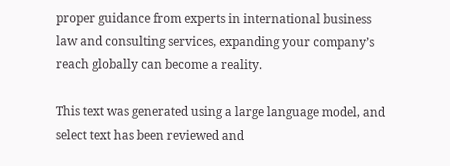proper guidance from experts in international business law and consulting services, expanding your company’s reach globally can become a reality.

This text was generated using a large language model, and select text has been reviewed and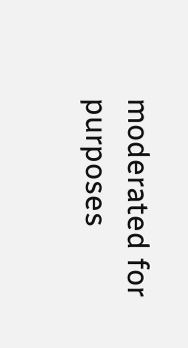moderated for purposes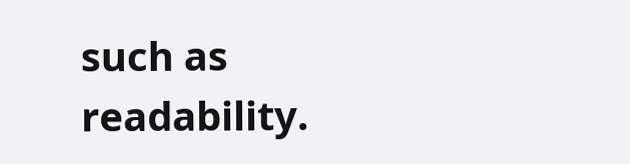such as readability.